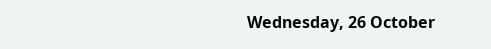Wednesday, 26 October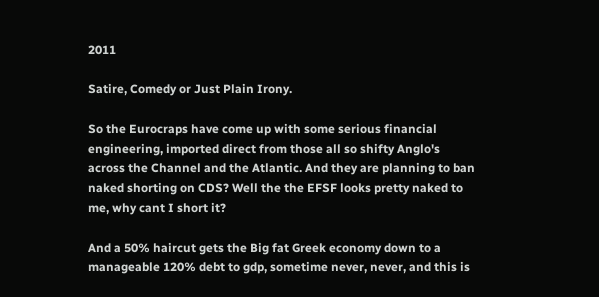2011

Satire, Comedy or Just Plain Irony.

So the Eurocraps have come up with some serious financial engineering, imported direct from those all so shifty Anglo's across the Channel and the Atlantic. And they are planning to ban naked shorting on CDS? Well the the EFSF looks pretty naked to me, why cant I short it?

And a 50% haircut gets the Big fat Greek economy down to a manageable 120% debt to gdp, sometime never, never, and this is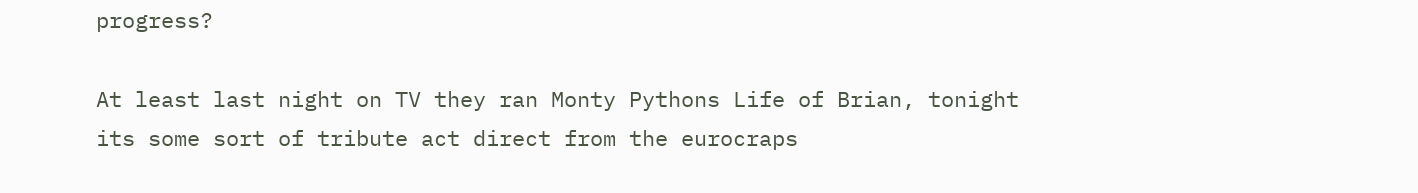progress?

At least last night on TV they ran Monty Pythons Life of Brian, tonight its some sort of tribute act direct from the eurocraps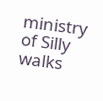ministry of Silly walks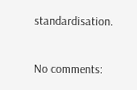standardisation.

No comments: